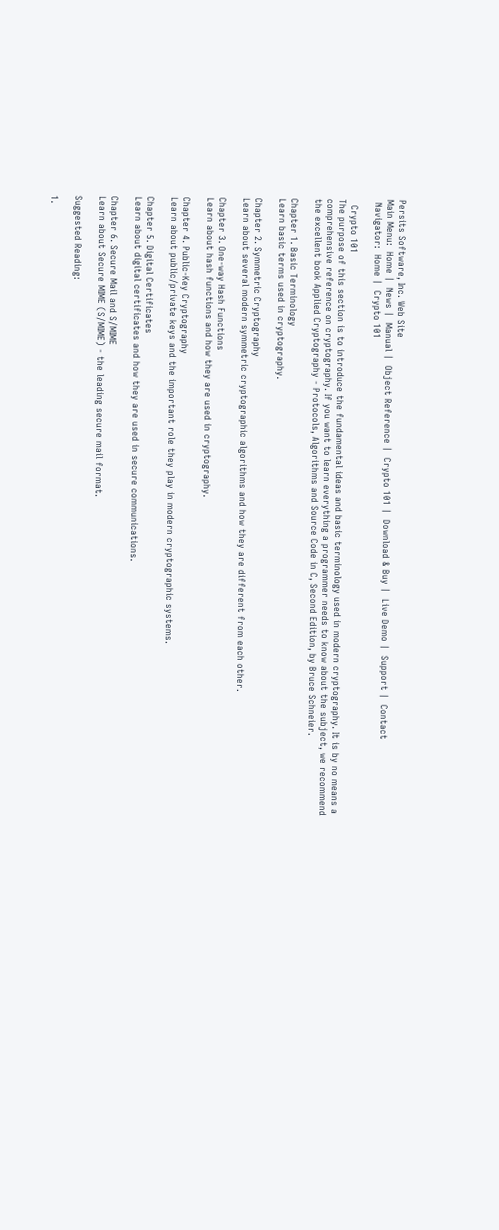Persits Software, Inc. Web Site
Main Menu:  Home |  News |  Manual |  Object Reference |  Crypto 101 |  Download & Buy |  Live Demo |  Support |  Contact
 Navigator:  Home |  Crypto 101

  Crypto 101
The purpose of this section is to introduce the fundamental ideas and basic terminology used in modern cryptography. It is by no means a comprehensive reference on cryptography. If you want to learn everything a programmer needs to know about the subject, we recommend the excellent book Applied Cryptography - Protocols, Algorithms and Source Code in C, Second Edition, by Bruce Schneier.

Chapter 1. Basic Terminology
Learn basic terms used in cryptography.

Chapter 2. Symmetric Cryptography
Learn about several modern symmetric cryptographic algorithms and how they are different from each other.

Chapter 3. One-way Hash Functions
Learn about hash functions and how they are used in cryptography.

Chapter 4. Public-Key Cryptography
Learn about public/private keys and the important role they play in modern cryptographic systems.

Chapter 5. Digital Certificates
Learn about digital certificates and how they are used in secure communications.

Chapter 6. Secure Mail and S/MIME
Learn about Secure MIME (S/MIME) - the leading secure mail format.

Suggested Reading:

1.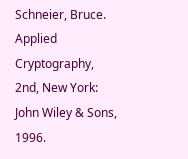Schneier, Bruce. Applied Cryptography, 2nd, New York: John Wiley & Sons, 1996.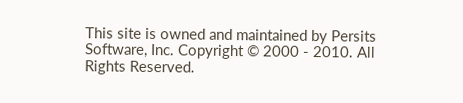This site is owned and maintained by Persits Software, Inc. Copyright © 2000 - 2010. All Rights Reserved.